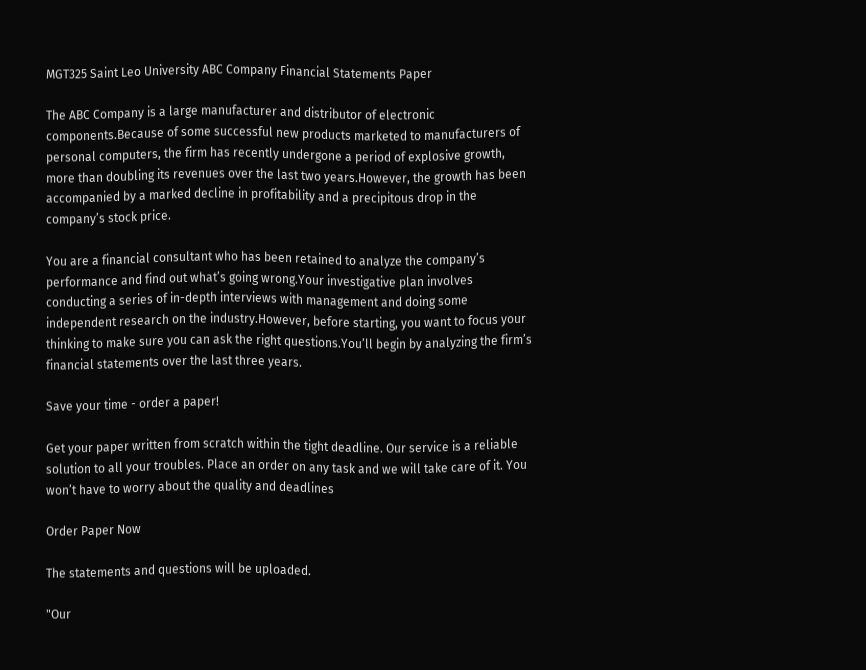MGT325 Saint Leo University ABC Company Financial Statements Paper

The ABC Company is a large manufacturer and distributor of electronic components.Because of some successful new products marketed to manufacturers of personal computers, the firm has recently undergone a period of explosive growth, more than doubling its revenues over the last two years.However, the growth has been accompanied by a marked decline in profitability and a precipitous drop in the company’s stock price.

You are a financial consultant who has been retained to analyze the company’s performance and find out what’s going wrong.Your investigative plan involves conducting a series of in-depth interviews with management and doing some independent research on the industry.However, before starting, you want to focus your thinking to make sure you can ask the right questions.You’ll begin by analyzing the firm’s financial statements over the last three years.

Save your time - order a paper!

Get your paper written from scratch within the tight deadline. Our service is a reliable solution to all your troubles. Place an order on any task and we will take care of it. You won’t have to worry about the quality and deadlines

Order Paper Now

The statements and questions will be uploaded.

"Our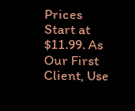Prices Start at $11.99. As Our First Client, Use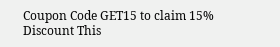Coupon Code GET15 to claim 15% Discount This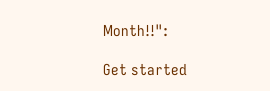Month!!":

Get started